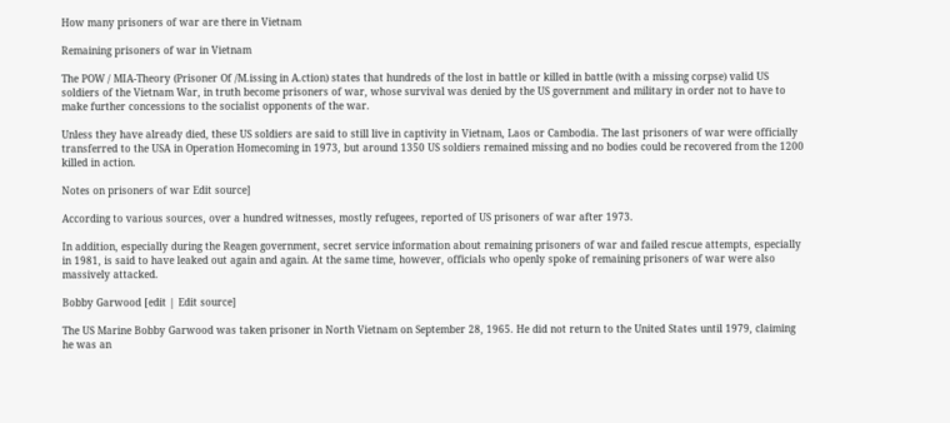How many prisoners of war are there in Vietnam

Remaining prisoners of war in Vietnam

The POW / MIA-Theory (Prisoner Of /M.issing in A.ction) states that hundreds of the lost in battle or killed in battle (with a missing corpse) valid US soldiers of the Vietnam War, in truth become prisoners of war, whose survival was denied by the US government and military in order not to have to make further concessions to the socialist opponents of the war.

Unless they have already died, these US soldiers are said to still live in captivity in Vietnam, Laos or Cambodia. The last prisoners of war were officially transferred to the USA in Operation Homecoming in 1973, but around 1350 US soldiers remained missing and no bodies could be recovered from the 1200 killed in action.

Notes on prisoners of war Edit source]

According to various sources, over a hundred witnesses, mostly refugees, reported of US prisoners of war after 1973.

In addition, especially during the Reagen government, secret service information about remaining prisoners of war and failed rescue attempts, especially in 1981, is said to have leaked out again and again. At the same time, however, officials who openly spoke of remaining prisoners of war were also massively attacked.

Bobby Garwood [edit | Edit source]

The US Marine Bobby Garwood was taken prisoner in North Vietnam on September 28, 1965. He did not return to the United States until 1979, claiming he was an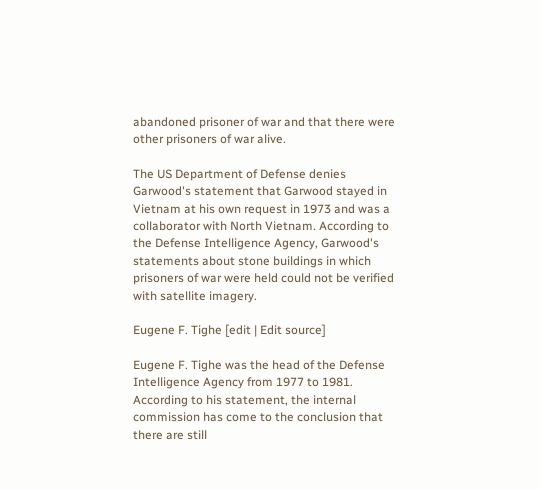abandoned prisoner of war and that there were other prisoners of war alive.

The US Department of Defense denies Garwood's statement that Garwood stayed in Vietnam at his own request in 1973 and was a collaborator with North Vietnam. According to the Defense Intelligence Agency, Garwood's statements about stone buildings in which prisoners of war were held could not be verified with satellite imagery.

Eugene F. Tighe [edit | Edit source]

Eugene F. Tighe was the head of the Defense Intelligence Agency from 1977 to 1981. According to his statement, the internal commission has come to the conclusion that there are still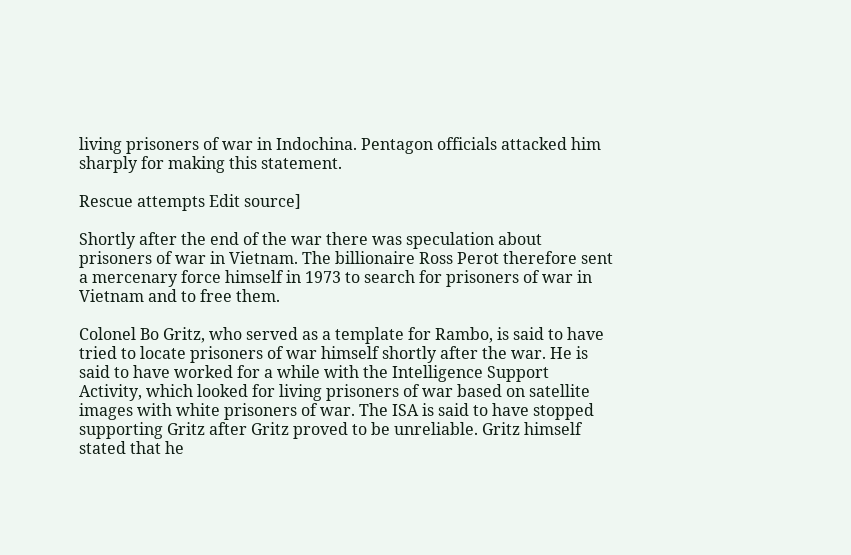living prisoners of war in Indochina. Pentagon officials attacked him sharply for making this statement.

Rescue attempts Edit source]

Shortly after the end of the war there was speculation about prisoners of war in Vietnam. The billionaire Ross Perot therefore sent a mercenary force himself in 1973 to search for prisoners of war in Vietnam and to free them.

Colonel Bo Gritz, who served as a template for Rambo, is said to have tried to locate prisoners of war himself shortly after the war. He is said to have worked for a while with the Intelligence Support Activity, which looked for living prisoners of war based on satellite images with white prisoners of war. The ISA is said to have stopped supporting Gritz after Gritz proved to be unreliable. Gritz himself stated that he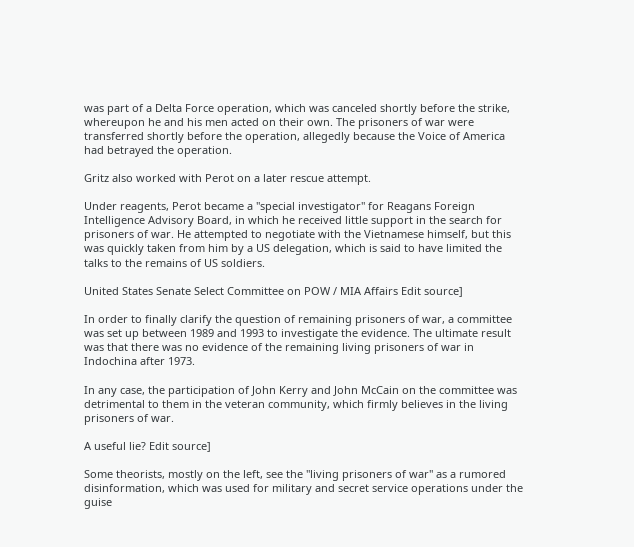was part of a Delta Force operation, which was canceled shortly before the strike, whereupon he and his men acted on their own. The prisoners of war were transferred shortly before the operation, allegedly because the Voice of America had betrayed the operation.

Gritz also worked with Perot on a later rescue attempt.

Under reagents, Perot became a "special investigator" for Reagans Foreign Intelligence Advisory Board, in which he received little support in the search for prisoners of war. He attempted to negotiate with the Vietnamese himself, but this was quickly taken from him by a US delegation, which is said to have limited the talks to the remains of US soldiers.

United States Senate Select Committee on POW / MIA Affairs Edit source]

In order to finally clarify the question of remaining prisoners of war, a committee was set up between 1989 and 1993 to investigate the evidence. The ultimate result was that there was no evidence of the remaining living prisoners of war in Indochina after 1973.

In any case, the participation of John Kerry and John McCain on the committee was detrimental to them in the veteran community, which firmly believes in the living prisoners of war.

A useful lie? Edit source]

Some theorists, mostly on the left, see the "living prisoners of war" as a rumored disinformation, which was used for military and secret service operations under the guise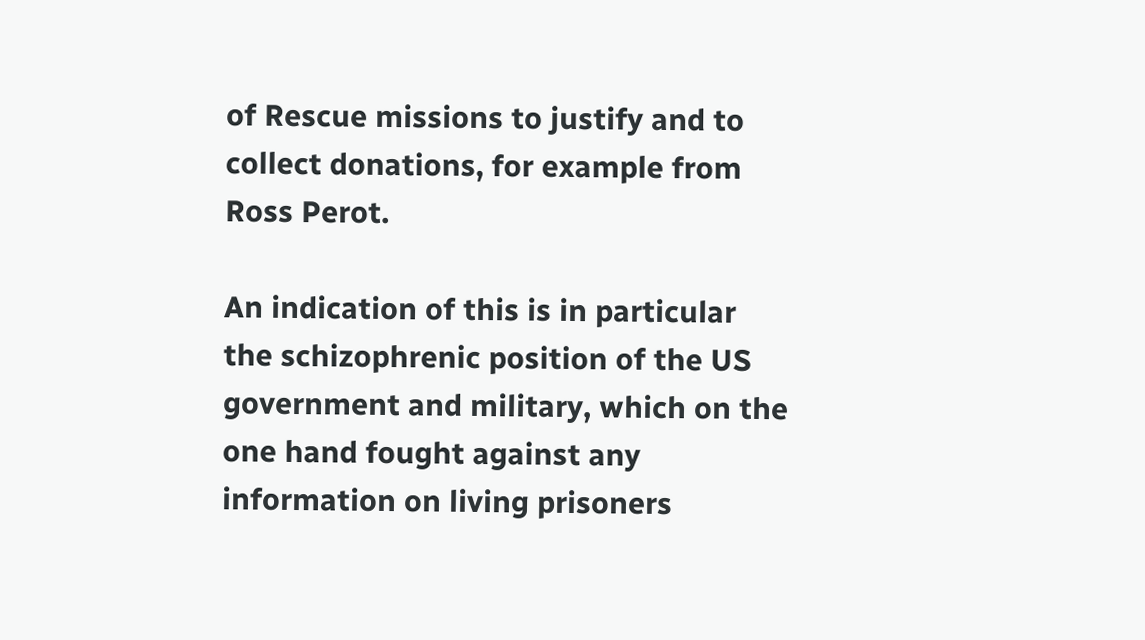of Rescue missions to justify and to collect donations, for example from Ross Perot.

An indication of this is in particular the schizophrenic position of the US government and military, which on the one hand fought against any information on living prisoners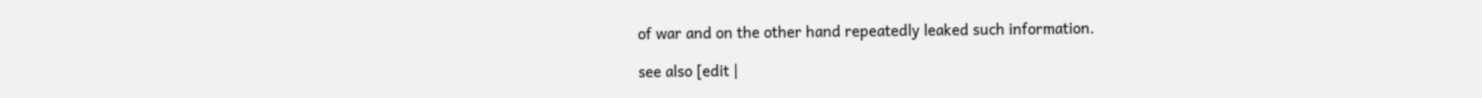of war and on the other hand repeatedly leaked such information.

see also [edit |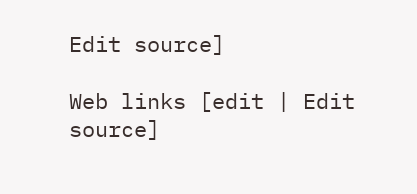Edit source]

Web links [edit | Edit source]